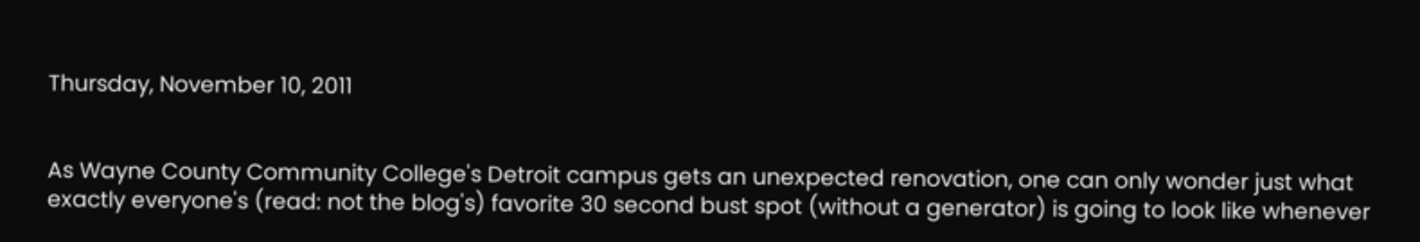Thursday, November 10, 2011


As Wayne County Community College's Detroit campus gets an unexpected renovation, one can only wonder just what exactly everyone's (read: not the blog's) favorite 30 second bust spot (without a generator) is going to look like whenever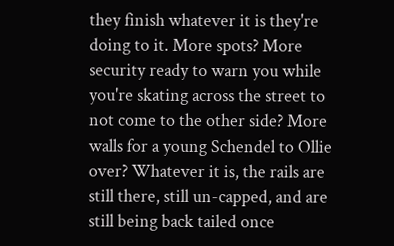they finish whatever it is they're doing to it. More spots? More security ready to warn you while you're skating across the street to not come to the other side? More walls for a young Schendel to Ollie over? Whatever it is, the rails are still there, still un-capped, and are still being back tailed once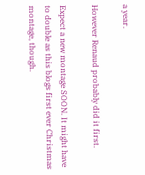a year.

However Renaud probably did it first.

Expect a new montage SOON. It might have to double as this blogs first ever Christmas montage, though.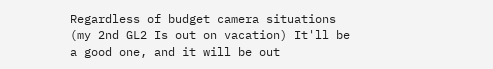Regardless of budget camera situations (my 2nd GL2 Is out on vacation) It'll be a good one, and it will be out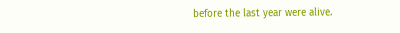before the last year were alive.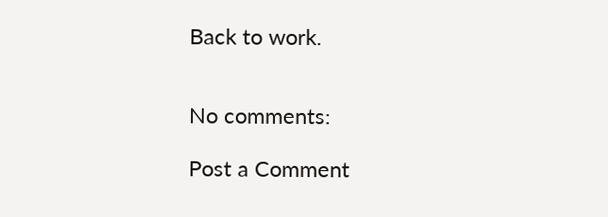Back to work.


No comments:

Post a Comment